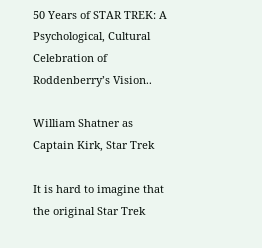50 Years of STAR TREK: A Psychological, Cultural Celebration of Roddenberry’s Vision..

William Shatner as Captain Kirk, Star Trek

It is hard to imagine that the original Star Trek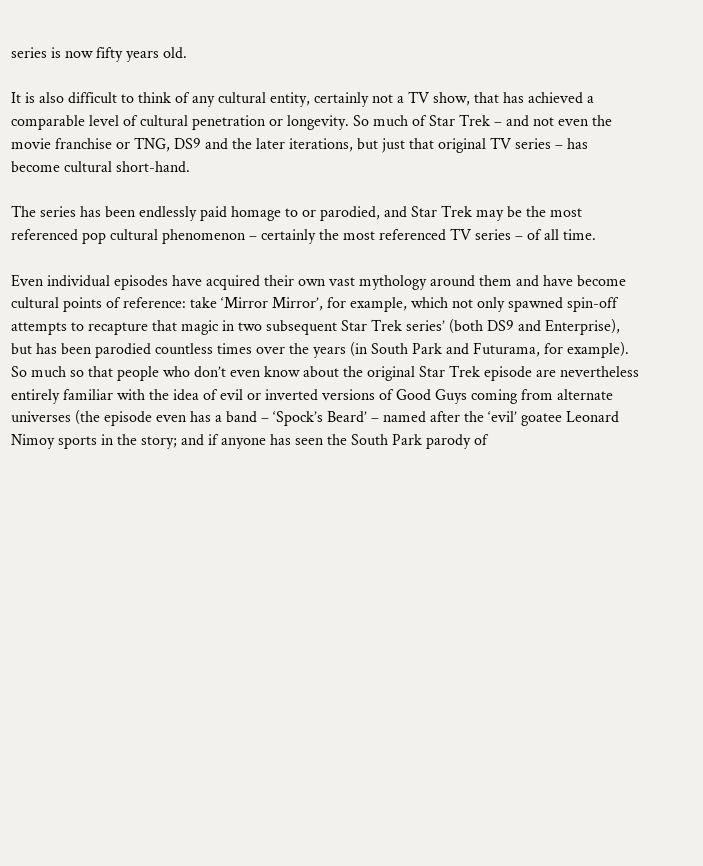series is now fifty years old.

It is also difficult to think of any cultural entity, certainly not a TV show, that has achieved a comparable level of cultural penetration or longevity. So much of Star Trek – and not even the movie franchise or TNG, DS9 and the later iterations, but just that original TV series – has become cultural short-hand.

The series has been endlessly paid homage to or parodied, and Star Trek may be the most referenced pop cultural phenomenon – certainly the most referenced TV series – of all time.

Even individual episodes have acquired their own vast mythology around them and have become cultural points of reference: take ‘Mirror Mirror’, for example, which not only spawned spin-off attempts to recapture that magic in two subsequent Star Trek series’ (both DS9 and Enterprise), but has been parodied countless times over the years (in South Park and Futurama, for example). So much so that people who don’t even know about the original Star Trek episode are nevertheless entirely familiar with the idea of evil or inverted versions of Good Guys coming from alternate universes (the episode even has a band – ‘Spock’s Beard’ – named after the ‘evil’ goatee Leonard Nimoy sports in the story; and if anyone has seen the South Park parody of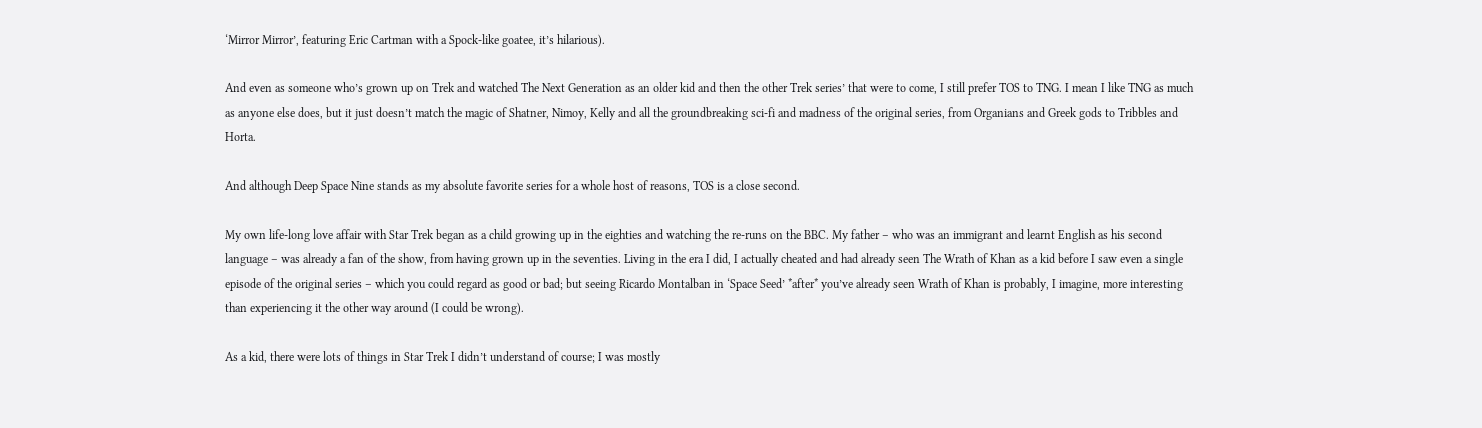‘Mirror Mirror’, featuring Eric Cartman with a Spock-like goatee, it’s hilarious).

And even as someone who’s grown up on Trek and watched The Next Generation as an older kid and then the other Trek series’ that were to come, I still prefer TOS to TNG. I mean I like TNG as much as anyone else does, but it just doesn’t match the magic of Shatner, Nimoy, Kelly and all the groundbreaking sci-fi and madness of the original series, from Organians and Greek gods to Tribbles and Horta.

And although Deep Space Nine stands as my absolute favorite series for a whole host of reasons, TOS is a close second.

My own life-long love affair with Star Trek began as a child growing up in the eighties and watching the re-runs on the BBC. My father – who was an immigrant and learnt English as his second language – was already a fan of the show, from having grown up in the seventies. Living in the era I did, I actually cheated and had already seen The Wrath of Khan as a kid before I saw even a single episode of the original series – which you could regard as good or bad; but seeing Ricardo Montalban in ‘Space Seed’ *after* you’ve already seen Wrath of Khan is probably, I imagine, more interesting than experiencing it the other way around (I could be wrong).

As a kid, there were lots of things in Star Trek I didn’t understand of course; I was mostly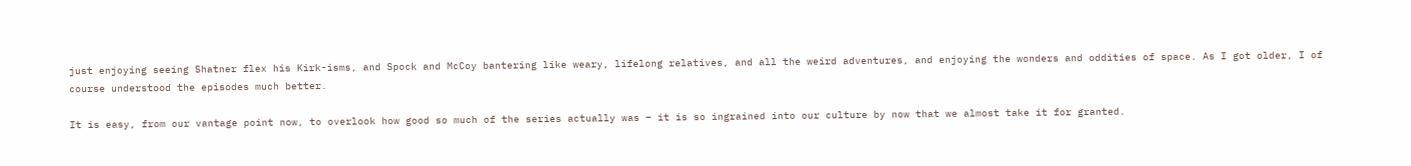just enjoying seeing Shatner flex his Kirk-isms, and Spock and McCoy bantering like weary, lifelong relatives, and all the weird adventures, and enjoying the wonders and oddities of space. As I got older, I of course understood the episodes much better.

It is easy, from our vantage point now, to overlook how good so much of the series actually was – it is so ingrained into our culture by now that we almost take it for granted.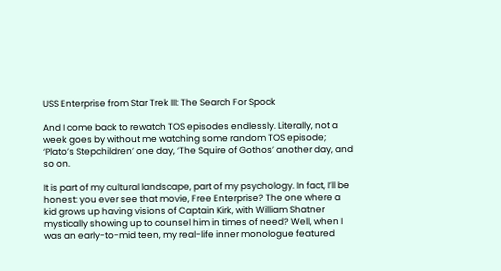USS Enterprise from Star Trek III: The Search For Spock

And I come back to rewatch TOS episodes endlessly. Literally, not a week goes by without me watching some random TOS episode; ‘Plato’s Stepchildren’ one day, ‘The Squire of Gothos’ another day, and so on.

It is part of my cultural landscape, part of my psychology. In fact, I’ll be honest: you ever see that movie, Free Enterprise? The one where a kid grows up having visions of Captain Kirk, with William Shatner mystically showing up to counsel him in times of need? Well, when I was an early-to-mid teen, my real-life inner monologue featured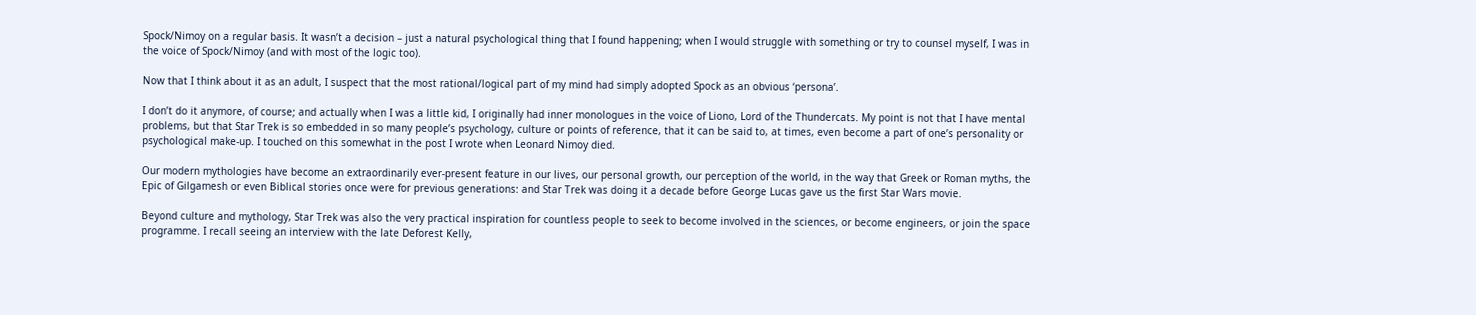Spock/Nimoy on a regular basis. It wasn’t a decision – just a natural psychological thing that I found happening; when I would struggle with something or try to counsel myself, I was in the voice of Spock/Nimoy (and with most of the logic too).

Now that I think about it as an adult, I suspect that the most rational/logical part of my mind had simply adopted Spock as an obvious ‘persona’.

I don’t do it anymore, of course; and actually when I was a little kid, I originally had inner monologues in the voice of Liono, Lord of the Thundercats. My point is not that I have mental problems, but that Star Trek is so embedded in so many people’s psychology, culture or points of reference, that it can be said to, at times, even become a part of one’s personality or psychological make-up. I touched on this somewhat in the post I wrote when Leonard Nimoy died.

Our modern mythologies have become an extraordinarily ever-present feature in our lives, our personal growth, our perception of the world, in the way that Greek or Roman myths, the Epic of Gilgamesh or even Biblical stories once were for previous generations: and Star Trek was doing it a decade before George Lucas gave us the first Star Wars movie.

Beyond culture and mythology, Star Trek was also the very practical inspiration for countless people to seek to become involved in the sciences, or become engineers, or join the space programme. I recall seeing an interview with the late Deforest Kelly,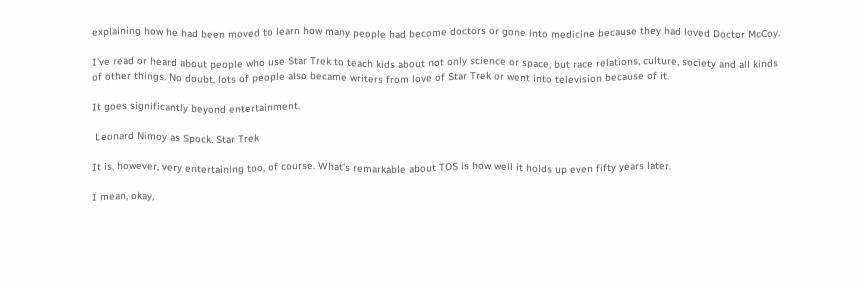explaining how he had been moved to learn how many people had become doctors or gone into medicine because they had loved Doctor McCoy.

I’ve read or heard about people who use Star Trek to teach kids about not only science or space, but race relations, culture, society and all kinds of other things. No doubt, lots of people also became writers from love of Star Trek or went into television because of it.

It goes significantly beyond entertainment.

 Leonard Nimoy as Spock. Star Trek

It is, however, very entertaining too, of course. What’s remarkable about TOS is how well it holds up even fifty years later.

I mean, okay,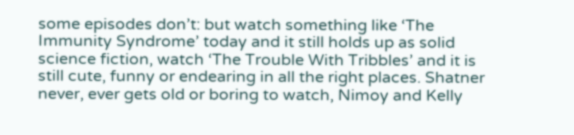some episodes don’t: but watch something like ‘The Immunity Syndrome’ today and it still holds up as solid science fiction, watch ‘The Trouble With Tribbles’ and it is still cute, funny or endearing in all the right places. Shatner never, ever gets old or boring to watch, Nimoy and Kelly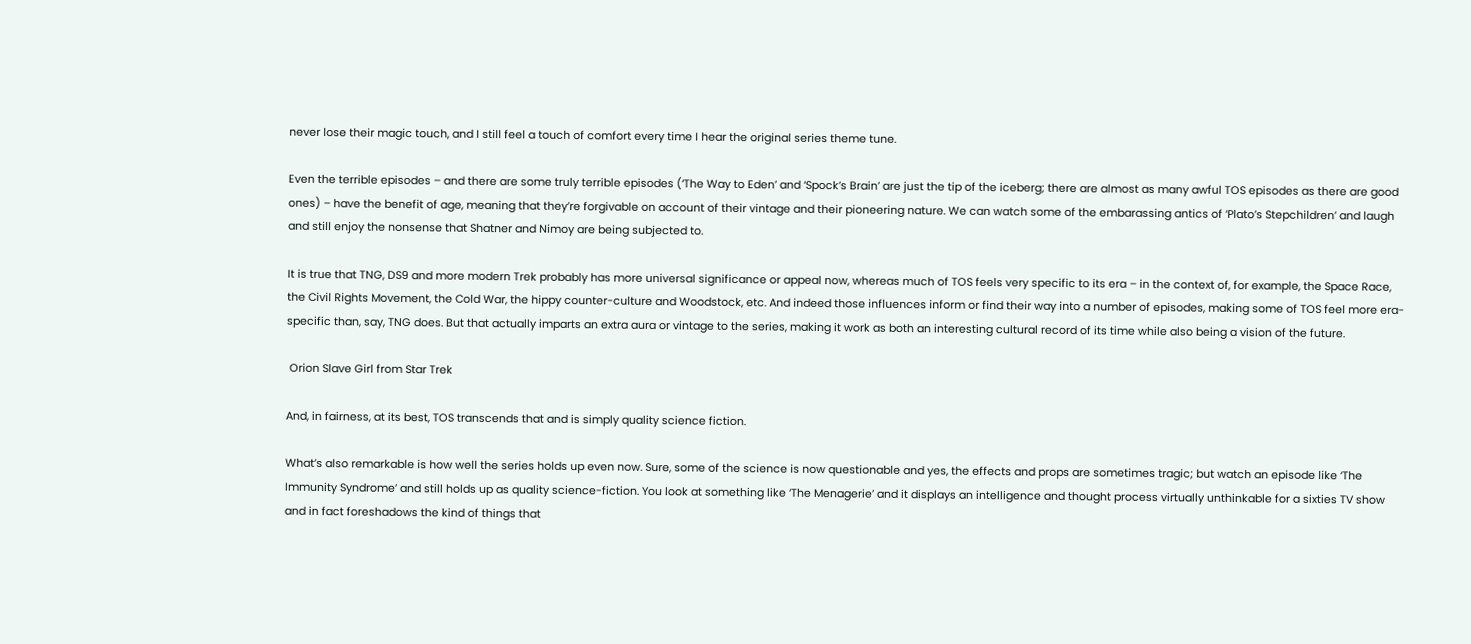never lose their magic touch, and I still feel a touch of comfort every time I hear the original series theme tune.

Even the terrible episodes – and there are some truly terrible episodes (‘The Way to Eden’ and ‘Spock’s Brain’ are just the tip of the iceberg; there are almost as many awful TOS episodes as there are good ones) – have the benefit of age, meaning that they’re forgivable on account of their vintage and their pioneering nature. We can watch some of the embarassing antics of ‘Plato’s Stepchildren’ and laugh and still enjoy the nonsense that Shatner and Nimoy are being subjected to.

It is true that TNG, DS9 and more modern Trek probably has more universal significance or appeal now, whereas much of TOS feels very specific to its era – in the context of, for example, the Space Race, the Civil Rights Movement, the Cold War, the hippy counter-culture and Woodstock, etc. And indeed those influences inform or find their way into a number of episodes, making some of TOS feel more era-specific than, say, TNG does. But that actually imparts an extra aura or vintage to the series, making it work as both an interesting cultural record of its time while also being a vision of the future.

 Orion Slave Girl from Star Trek

And, in fairness, at its best, TOS transcends that and is simply quality science fiction.

What’s also remarkable is how well the series holds up even now. Sure, some of the science is now questionable and yes, the effects and props are sometimes tragic; but watch an episode like ‘The Immunity Syndrome’ and still holds up as quality science-fiction. You look at something like ‘The Menagerie’ and it displays an intelligence and thought process virtually unthinkable for a sixties TV show and in fact foreshadows the kind of things that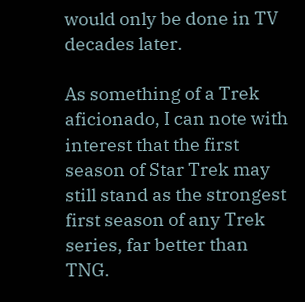would only be done in TV decades later.

As something of a Trek aficionado, I can note with interest that the first season of Star Trek may still stand as the strongest first season of any Trek series, far better than TNG.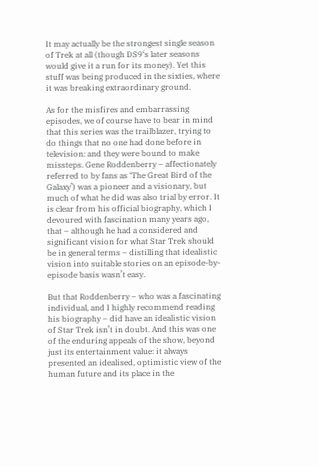It may actually be the strongest single season of Trek at all (though DS9‘s later seasons would give it a run for its money). Yet this stuff was being produced in the sixties, where it was breaking extraordinary ground.

As for the misfires and embarrassing episodes, we of course have to bear in mind that this series was the trailblazer, trying to do things that no one had done before in television: and they were bound to make missteps. Gene Roddenberry – affectionately referred to by fans as ‘The Great Bird of the Galaxy’) was a pioneer and a visionary, but much of what he did was also trial by error. It is clear from his official biography, which I devoured with fascination many years ago, that – although he had a considered and significant vision for what Star Trek should be in general terms – distilling that idealistic vision into suitable stories on an episode-by-episode basis wasn’t easy.

But that Roddenberry – who was a fascinating individual, and I highly recommend reading his biography – did have an idealistic vision of Star Trek isn’t in doubt. And this was one of the enduring appeals of the show, beyond just its entertainment value: it always presented an idealised, optimistic view of the human future and its place in the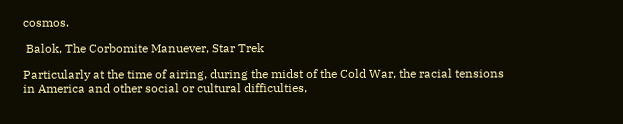cosmos.

 Balok, The Corbomite Manuever, Star Trek

Particularly at the time of airing, during the midst of the Cold War, the racial tensions in America and other social or cultural difficulties,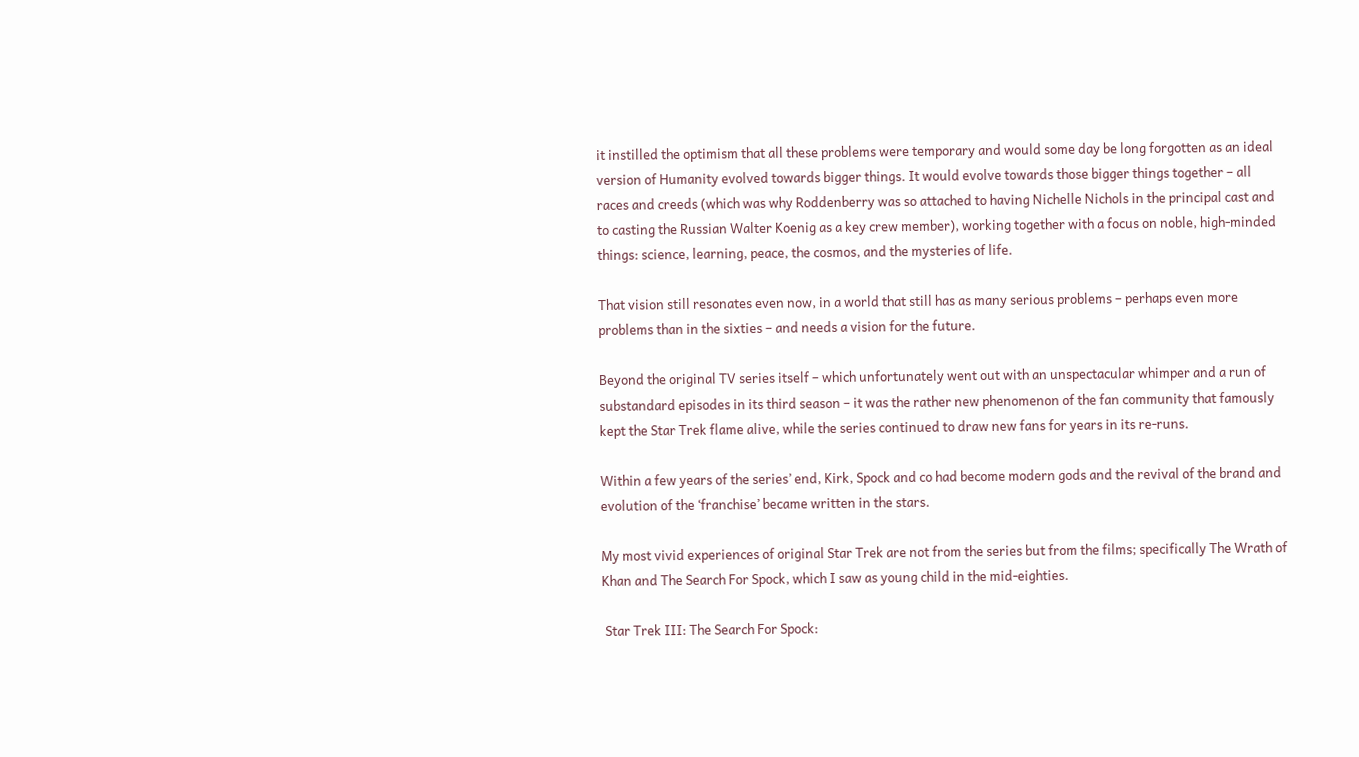it instilled the optimism that all these problems were temporary and would some day be long forgotten as an ideal version of Humanity evolved towards bigger things. It would evolve towards those bigger things together – all races and creeds (which was why Roddenberry was so attached to having Nichelle Nichols in the principal cast and to casting the Russian Walter Koenig as a key crew member), working together with a focus on noble, high-minded things: science, learning, peace, the cosmos, and the mysteries of life.

That vision still resonates even now, in a world that still has as many serious problems – perhaps even more problems than in the sixties – and needs a vision for the future.

Beyond the original TV series itself – which unfortunately went out with an unspectacular whimper and a run of substandard episodes in its third season – it was the rather new phenomenon of the fan community that famously kept the Star Trek flame alive, while the series continued to draw new fans for years in its re-runs.

Within a few years of the series’ end, Kirk, Spock and co had become modern gods and the revival of the brand and evolution of the ‘franchise’ became written in the stars.

My most vivid experiences of original Star Trek are not from the series but from the films; specifically The Wrath of Khan and The Search For Spock, which I saw as young child in the mid-eighties.

 Star Trek III: The Search For Spock: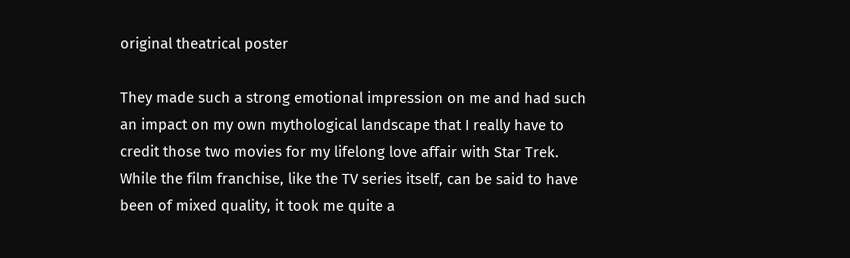original theatrical poster

They made such a strong emotional impression on me and had such an impact on my own mythological landscape that I really have to credit those two movies for my lifelong love affair with Star Trek. While the film franchise, like the TV series itself, can be said to have been of mixed quality, it took me quite a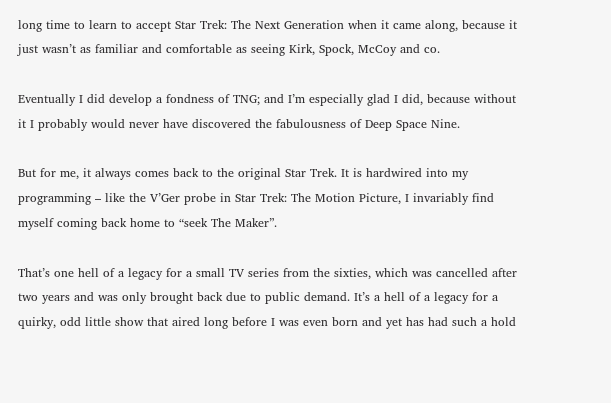long time to learn to accept Star Trek: The Next Generation when it came along, because it just wasn’t as familiar and comfortable as seeing Kirk, Spock, McCoy and co.

Eventually I did develop a fondness of TNG; and I’m especially glad I did, because without it I probably would never have discovered the fabulousness of Deep Space Nine.

But for me, it always comes back to the original Star Trek. It is hardwired into my programming – like the V’Ger probe in Star Trek: The Motion Picture, I invariably find myself coming back home to “seek The Maker”.

That’s one hell of a legacy for a small TV series from the sixties, which was cancelled after two years and was only brought back due to public demand. It’s a hell of a legacy for a quirky, odd little show that aired long before I was even born and yet has had such a hold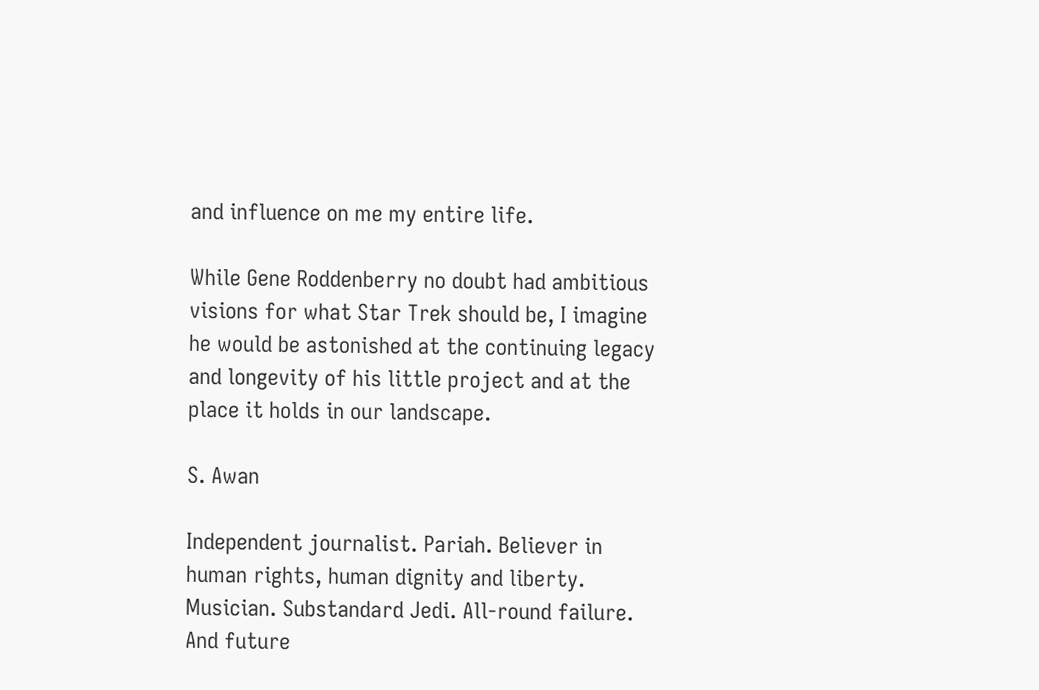and influence on me my entire life.

While Gene Roddenberry no doubt had ambitious visions for what Star Trek should be, I imagine he would be astonished at the continuing legacy and longevity of his little project and at the place it holds in our landscape.

S. Awan

Independent journalist. Pariah. Believer in human rights, human dignity and liberty. Musician. Substandard Jedi. All-round failure. And future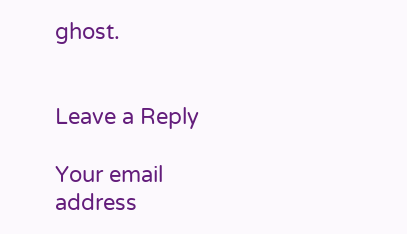ghost.


Leave a Reply

Your email address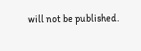will not be published.